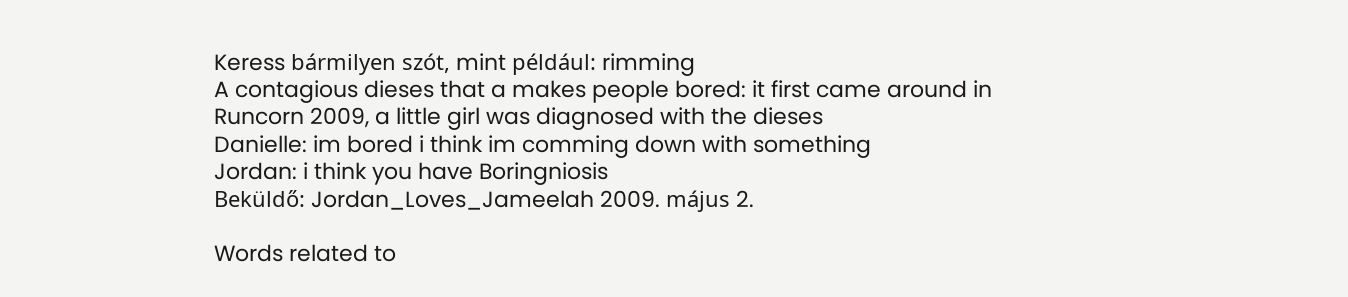Keress bármilyen szót, mint például: rimming
A contagious dieses that a makes people bored: it first came around in Runcorn 2009, a little girl was diagnosed with the dieses
Danielle: im bored i think im comming down with something
Jordan: i think you have Boringniosis
Beküldő: Jordan_Loves_Jameelah 2009. május 2.

Words related to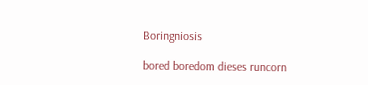Boringniosis

bored boredom dieses runcorn